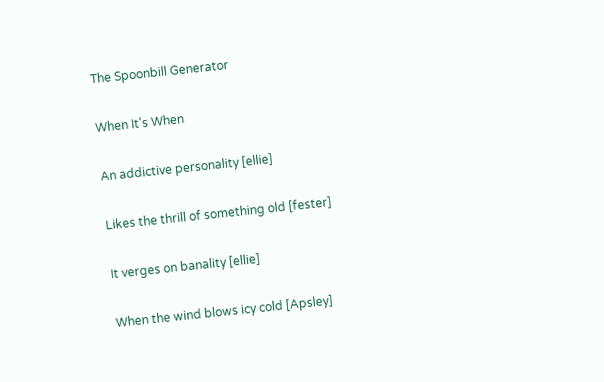The Spoonbill Generator

When It's When

An addictive personality [ellie]

Likes the thrill of something old [fester]

It verges on banality [ellie]

When the wind blows icy cold [Apsley]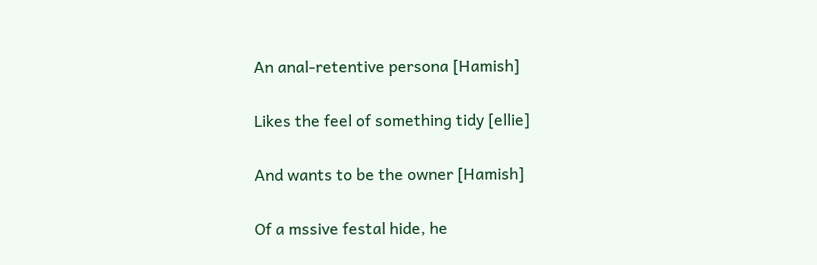An anal-retentive persona [Hamish]

Likes the feel of something tidy [ellie]

And wants to be the owner [Hamish]

Of a mssive festal hide, he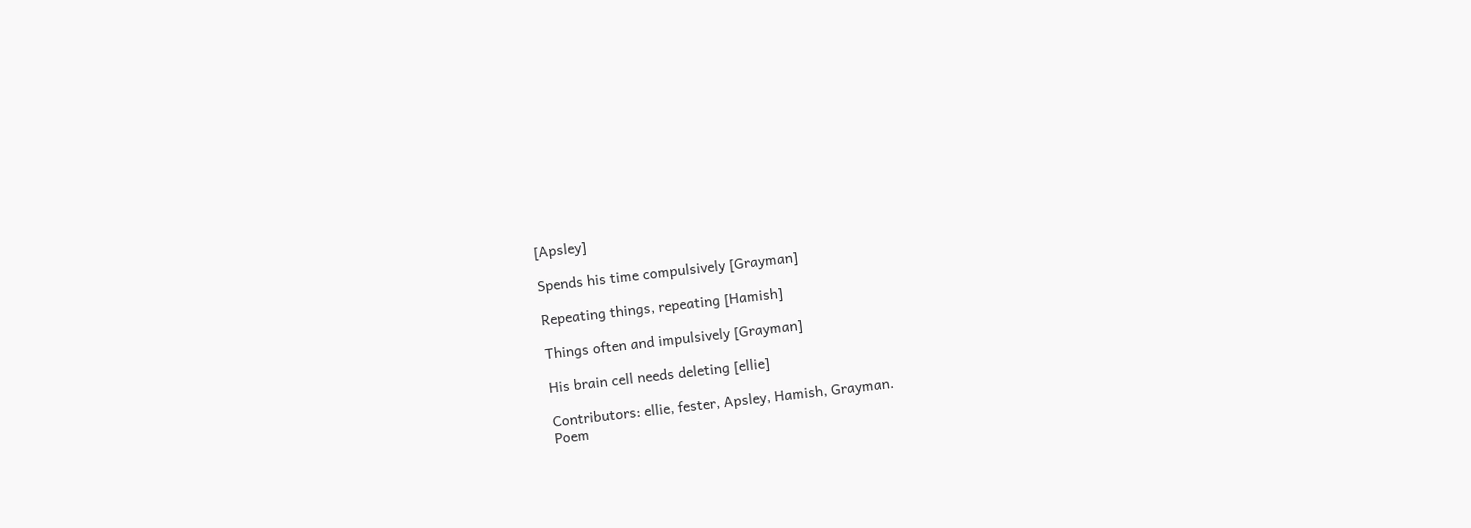[Apsley]

Spends his time compulsively [Grayman]

Repeating things, repeating [Hamish]

Things often and impulsively [Grayman]

His brain cell needs deleting [ellie]

Contributors: ellie, fester, Apsley, Hamish, Grayman.
Poem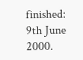finished: 9th June 2000.